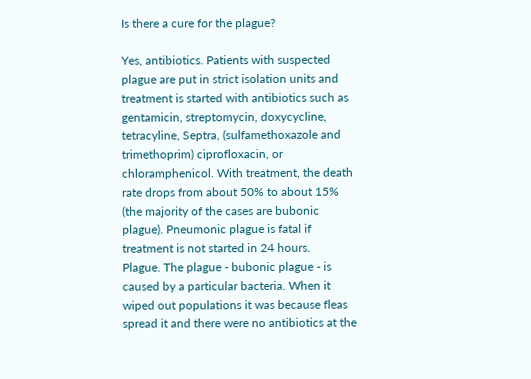Is there a cure for the plague?

Yes, antibiotics. Patients with suspected plague are put in strict isolation units and treatment is started with antibiotics such as gentamicin, streptomycin, doxycycline, tetracyline, Septra, (sulfamethoxazole and trimethoprim) ciprofloxacin, or chloramphenicol. With treatment, the death rate drops from about 50% to about 15% (the majority of the cases are bubonic plague). Pneumonic plague is fatal if treatment is not started in 24 hours.
Plague. The plague - bubonic plague - is caused by a particular bacteria. When it wiped out populations it was because fleas spread it and there were no antibiotics at the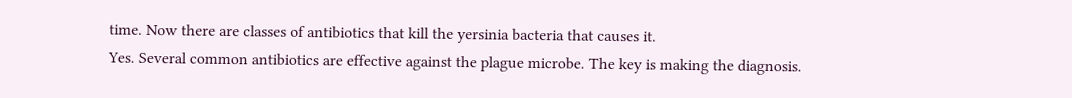time. Now there are classes of antibiotics that kill the yersinia bacteria that causes it.
Yes. Several common antibiotics are effective against the plague microbe. The key is making the diagnosis.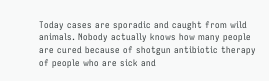Today cases are sporadic and caught from wild animals. Nobody actually knows how many people are cured because of shotgun antibiotic therapy of people who are sick and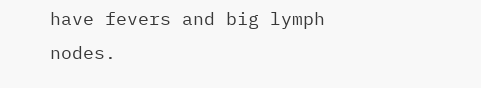have fevers and big lymph nodes.